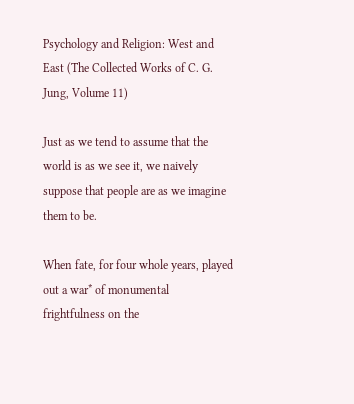Psychology and Religion: West and East (The Collected Works of C. G. Jung, Volume 11)

Just as we tend to assume that the world is as we see it, we naively suppose that people are as we imagine them to be.

When fate, for four whole years, played out a war* of monumental frightfulness on the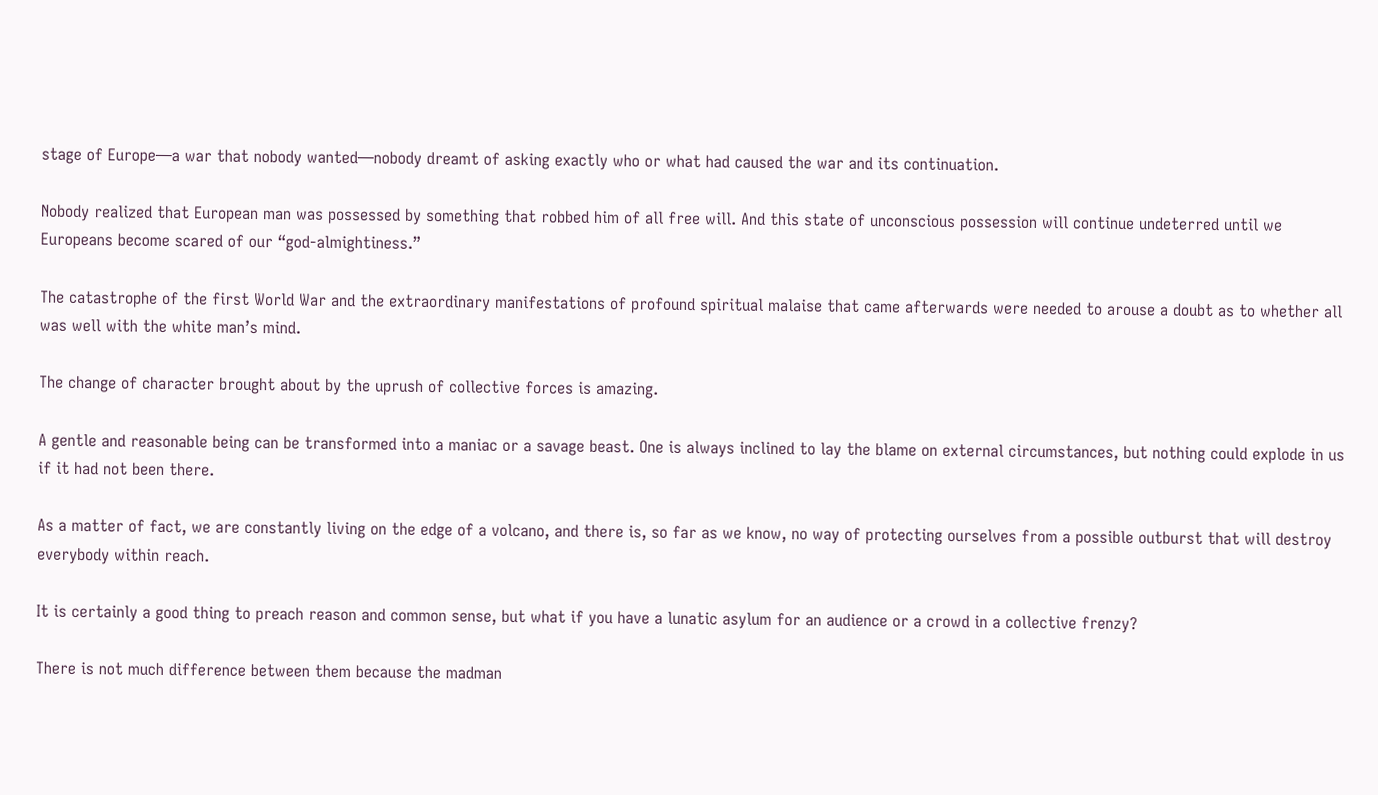stage of Europe—a war that nobody wanted—nobody dreamt of asking exactly who or what had caused the war and its continuation.

Nobody realized that European man was possessed by something that robbed him of all free will. And this state of unconscious possession will continue undeterred until we Europeans become scared of our “god-almightiness.”

The catastrophe of the first World War and the extraordinary manifestations of profound spiritual malaise that came afterwards were needed to arouse a doubt as to whether all was well with the white man’s mind.

The change of character brought about by the uprush of collective forces is amazing.

A gentle and reasonable being can be transformed into a maniac or a savage beast. One is always inclined to lay the blame on external circumstances, but nothing could explode in us if it had not been there.

As a matter of fact, we are constantly living on the edge of a volcano, and there is, so far as we know, no way of protecting ourselves from a possible outburst that will destroy everybody within reach.

It is certainly a good thing to preach reason and common sense, but what if you have a lunatic asylum for an audience or a crowd in a collective frenzy?

There is not much difference between them because the madman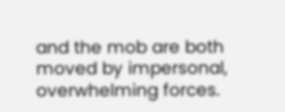and the mob are both moved by impersonal, overwhelming forces.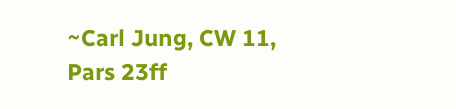~Carl Jung, CW 11, Pars 23ff